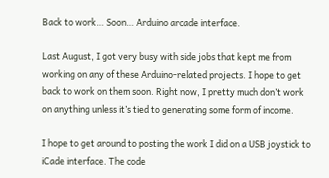Back to work… Soon… Arduino arcade interface.

Last August, I got very busy with side jobs that kept me from working on any of these Arduino-related projects. I hope to get back to work on them soon. Right now, I pretty much don’t work on anything unless it’s tied to generating some form of income.

I hope to get around to posting the work I did on a USB joystick to iCade interface. The code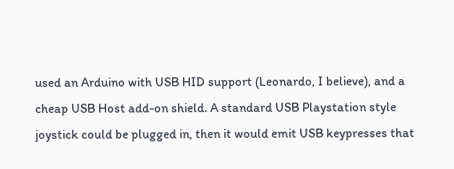used an Arduino with USB HID support (Leonardo, I believe), and a cheap USB Host add-on shield. A standard USB Playstation style joystick could be plugged in, then it would emit USB keypresses that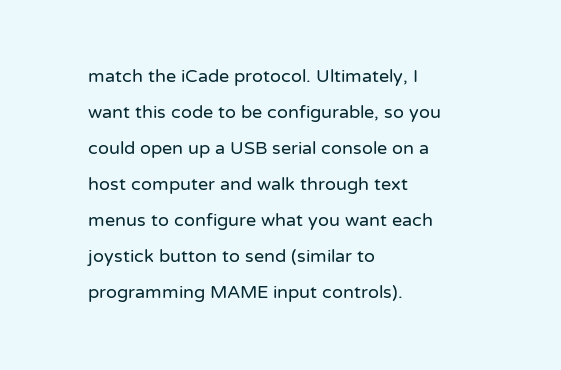match the iCade protocol. Ultimately, I want this code to be configurable, so you could open up a USB serial console on a host computer and walk through text menus to configure what you want each joystick button to send (similar to programming MAME input controls).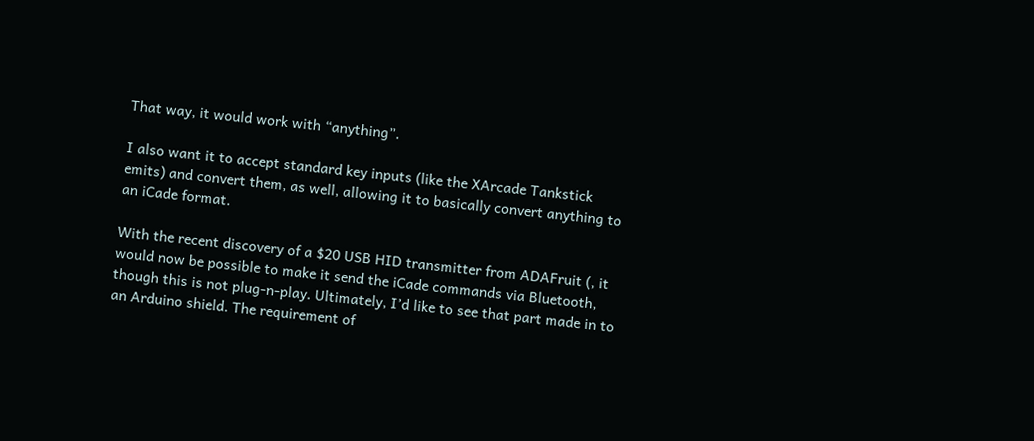That way, it would work with “anything”.

I also want it to accept standard key inputs (like the XArcade Tankstick emits) and convert them, as well, allowing it to basically convert anything to an iCade format.

With the recent discovery of a $20 USB HID transmitter from ADAFruit (, it would now be possible to make it send the iCade commands via Bluetooth, though this is not plug-n-play. Ultimately, I’d like to see that part made in to an Arduino shield. The requirement of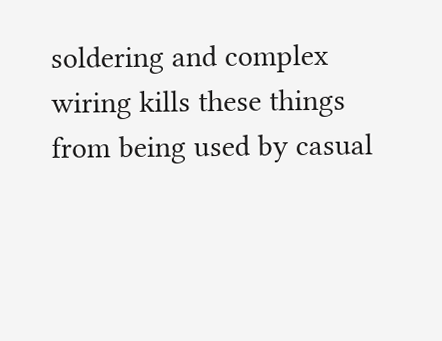soldering and complex wiring kills these things from being used by casual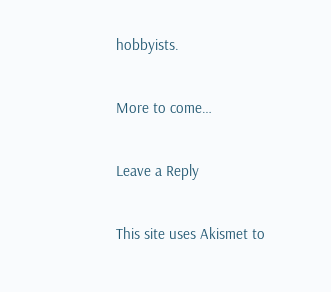hobbyists.

More to come…

Leave a Reply

This site uses Akismet to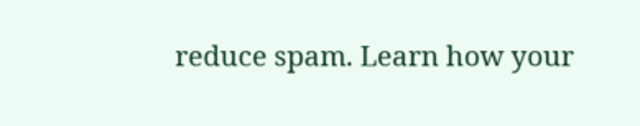reduce spam. Learn how your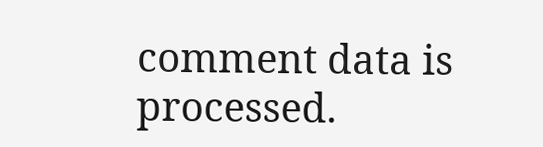comment data is processed.